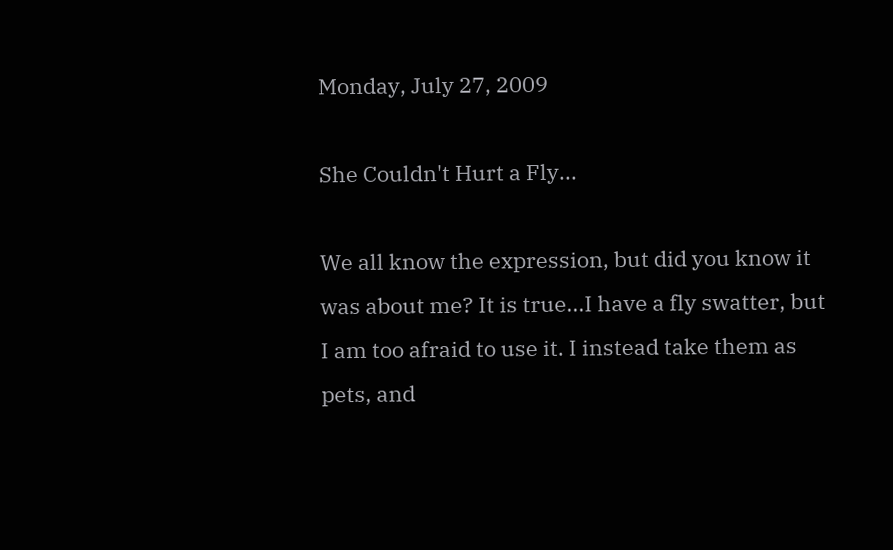Monday, July 27, 2009

She Couldn't Hurt a Fly...

We all know the expression, but did you know it was about me? It is true...I have a fly swatter, but I am too afraid to use it. I instead take them as pets, and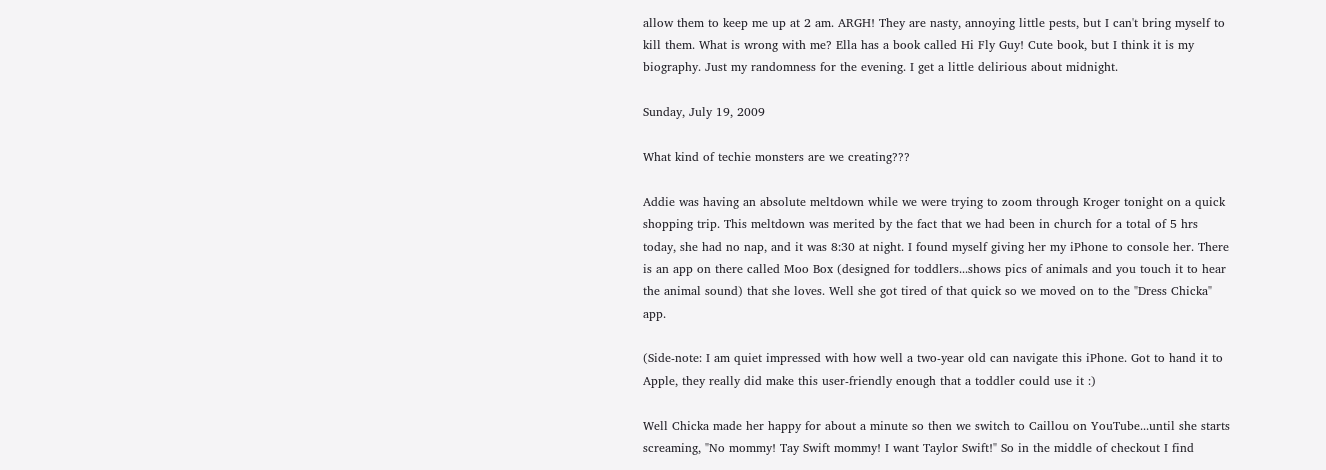allow them to keep me up at 2 am. ARGH! They are nasty, annoying little pests, but I can't bring myself to kill them. What is wrong with me? Ella has a book called Hi Fly Guy! Cute book, but I think it is my biography. Just my randomness for the evening. I get a little delirious about midnight.

Sunday, July 19, 2009

What kind of techie monsters are we creating???

Addie was having an absolute meltdown while we were trying to zoom through Kroger tonight on a quick shopping trip. This meltdown was merited by the fact that we had been in church for a total of 5 hrs today, she had no nap, and it was 8:30 at night. I found myself giving her my iPhone to console her. There is an app on there called Moo Box (designed for toddlers...shows pics of animals and you touch it to hear the animal sound) that she loves. Well she got tired of that quick so we moved on to the "Dress Chicka" app.

(Side-note: I am quiet impressed with how well a two-year old can navigate this iPhone. Got to hand it to Apple, they really did make this user-friendly enough that a toddler could use it :)

Well Chicka made her happy for about a minute so then we switch to Caillou on YouTube...until she starts screaming, "No mommy! Tay Swift mommy! I want Taylor Swift!" So in the middle of checkout I find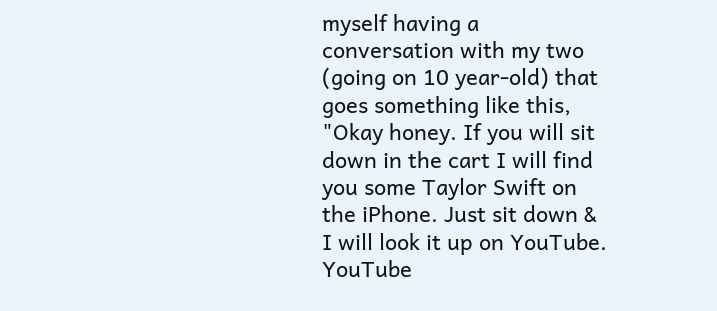myself having a conversation with my two (going on 10 year-old) that goes something like this, "Okay honey. If you will sit down in the cart I will find you some Taylor Swift on the iPhone. Just sit down & I will look it up on YouTube. YouTube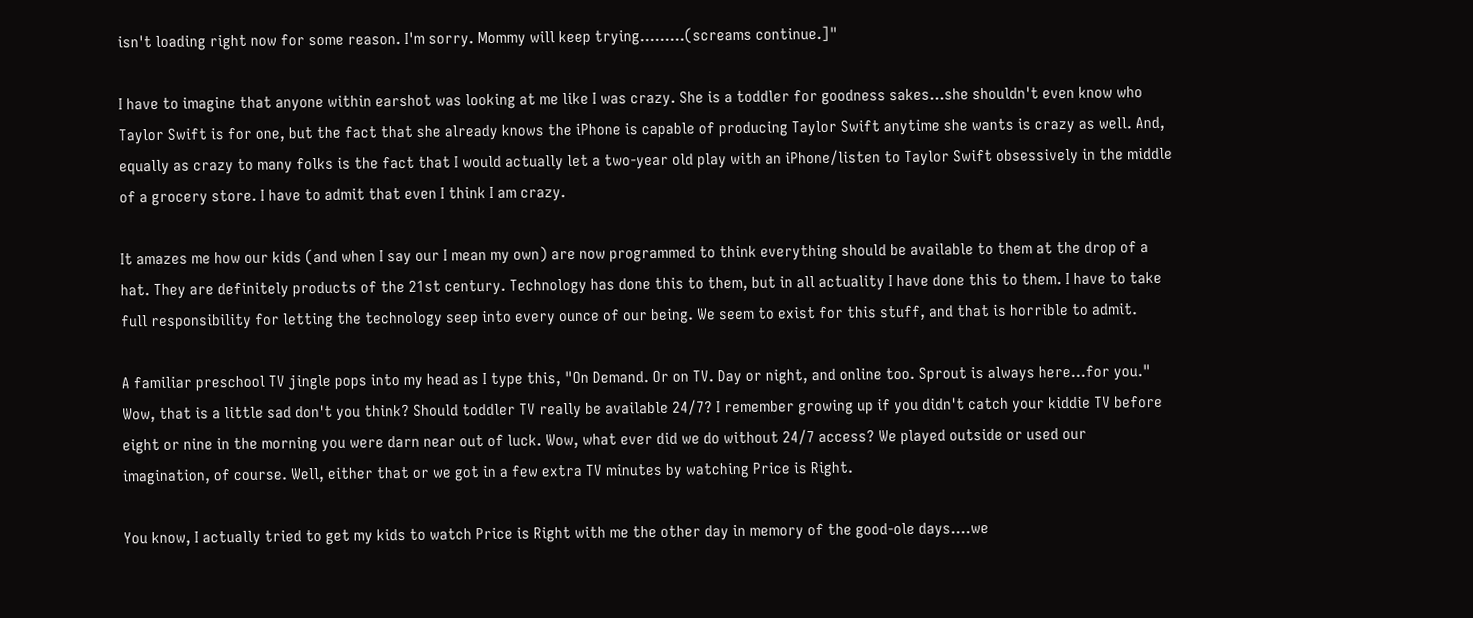isn't loading right now for some reason. I'm sorry. Mommy will keep trying.........(screams continue.]"

I have to imagine that anyone within earshot was looking at me like I was crazy. She is a toddler for goodness sakes...she shouldn't even know who Taylor Swift is for one, but the fact that she already knows the iPhone is capable of producing Taylor Swift anytime she wants is crazy as well. And, equally as crazy to many folks is the fact that I would actually let a two-year old play with an iPhone/listen to Taylor Swift obsessively in the middle of a grocery store. I have to admit that even I think I am crazy.

It amazes me how our kids (and when I say our I mean my own) are now programmed to think everything should be available to them at the drop of a hat. They are definitely products of the 21st century. Technology has done this to them, but in all actuality I have done this to them. I have to take full responsibility for letting the technology seep into every ounce of our being. We seem to exist for this stuff, and that is horrible to admit.

A familiar preschool TV jingle pops into my head as I type this, "On Demand. Or on TV. Day or night, and online too. Sprout is always here...for you." Wow, that is a little sad don't you think? Should toddler TV really be available 24/7? I remember growing up if you didn't catch your kiddie TV before eight or nine in the morning you were darn near out of luck. Wow, what ever did we do without 24/7 access? We played outside or used our imagination, of course. Well, either that or we got in a few extra TV minutes by watching Price is Right.

You know, I actually tried to get my kids to watch Price is Right with me the other day in memory of the good-ole days....we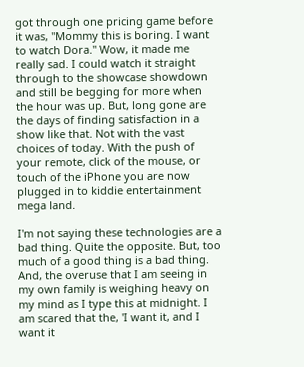got through one pricing game before it was, "Mommy this is boring. I want to watch Dora." Wow, it made me really sad. I could watch it straight through to the showcase showdown and still be begging for more when the hour was up. But, long gone are the days of finding satisfaction in a show like that. Not with the vast choices of today. With the push of your remote, click of the mouse, or touch of the iPhone you are now plugged in to kiddie entertainment mega land.

I'm not saying these technologies are a bad thing. Quite the opposite. But, too much of a good thing is a bad thing. And, the overuse that I am seeing in my own family is weighing heavy on my mind as I type this at midnight. I am scared that the, 'I want it, and I want it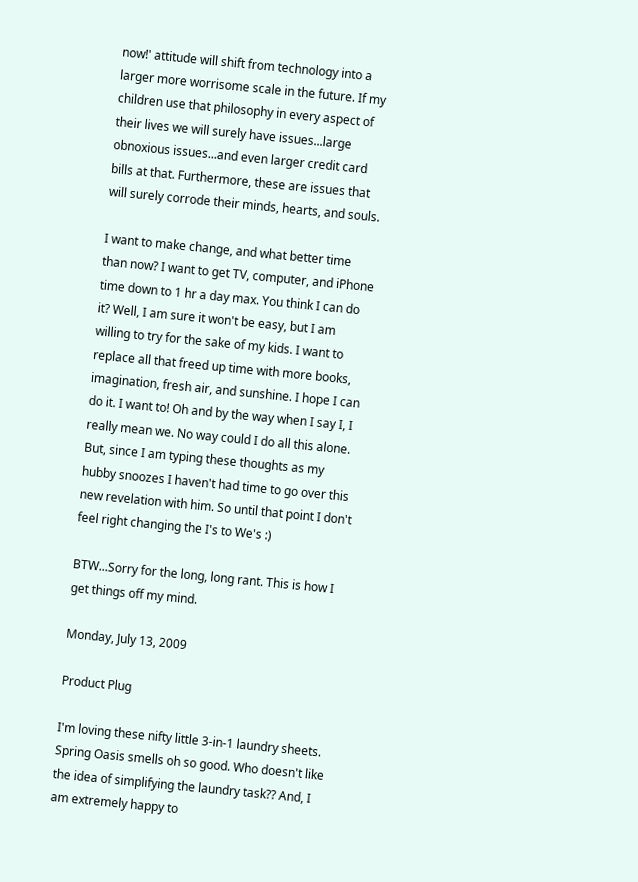now!' attitude will shift from technology into a larger more worrisome scale in the future. If my children use that philosophy in every aspect of their lives we will surely have issues...large obnoxious issues...and even larger credit card bills at that. Furthermore, these are issues that will surely corrode their minds, hearts, and souls.

I want to make change, and what better time than now? I want to get TV, computer, and iPhone time down to 1 hr a day max. You think I can do it? Well, I am sure it won't be easy, but I am willing to try for the sake of my kids. I want to replace all that freed up time with more books, imagination, fresh air, and sunshine. I hope I can do it. I want to! Oh and by the way when I say I, I really mean we. No way could I do all this alone. But, since I am typing these thoughts as my hubby snoozes I haven't had time to go over this new revelation with him. So until that point I don't feel right changing the I's to We's :)

BTW...Sorry for the long, long rant. This is how I get things off my mind.

Monday, July 13, 2009

Product Plug

I'm loving these nifty little 3-in-1 laundry sheets. Spring Oasis smells oh so good. Who doesn't like the idea of simplifying the laundry task?? And, I am extremely happy to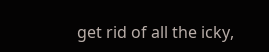get rid of all the icky,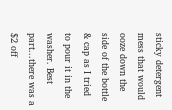sticky detergent mess that would ooze down the side of the bottle & cap as I tried to pour it in the washer. Best part...there was a $2 off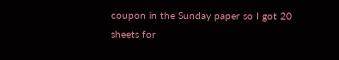coupon in the Sunday paper so I got 20 sheets for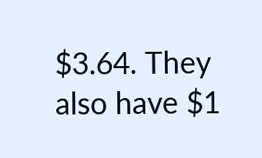$3.64. They also have $1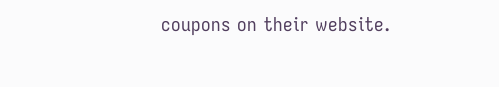coupons on their website.